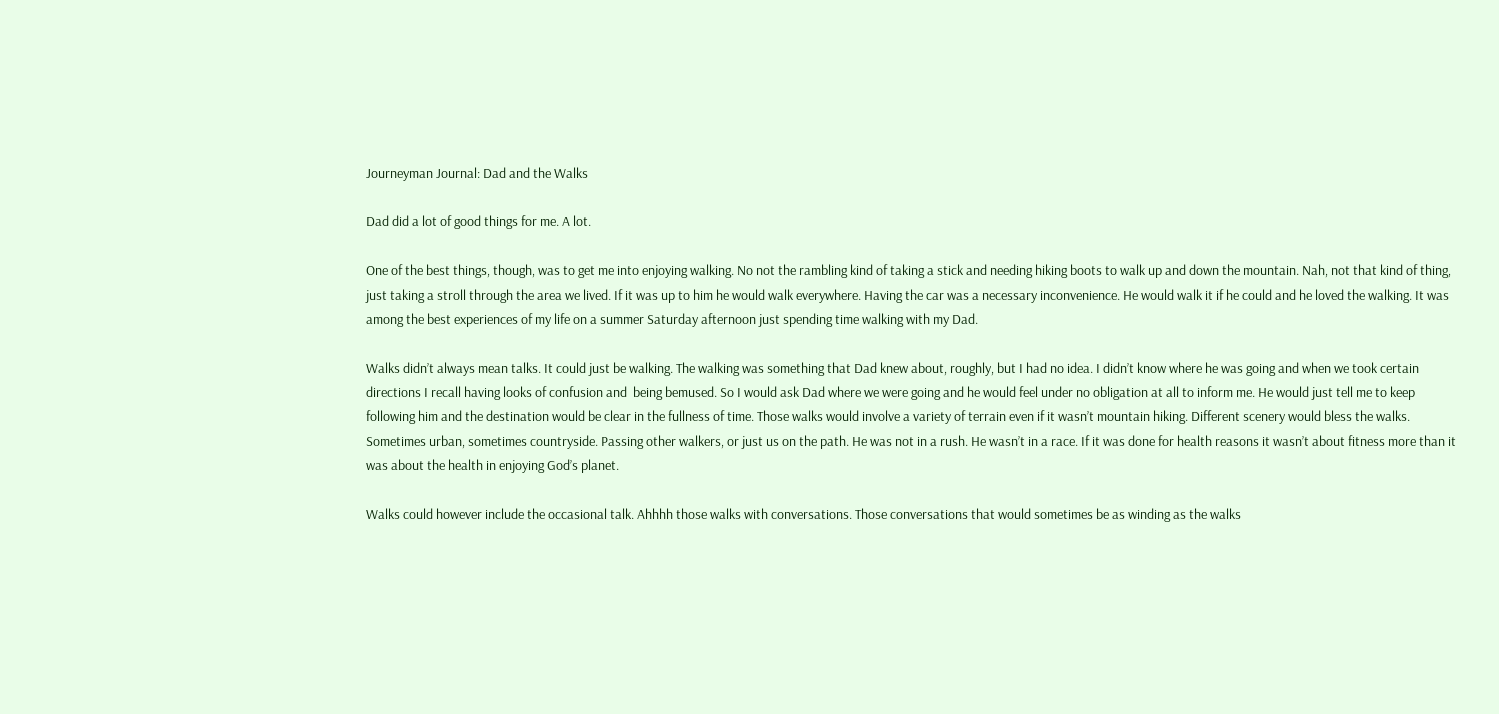Journeyman Journal: Dad and the Walks

Dad did a lot of good things for me. A lot.

One of the best things, though, was to get me into enjoying walking. No not the rambling kind of taking a stick and needing hiking boots to walk up and down the mountain. Nah, not that kind of thing, just taking a stroll through the area we lived. If it was up to him he would walk everywhere. Having the car was a necessary inconvenience. He would walk it if he could and he loved the walking. It was among the best experiences of my life on a summer Saturday afternoon just spending time walking with my Dad.

Walks didn’t always mean talks. It could just be walking. The walking was something that Dad knew about, roughly, but I had no idea. I didn’t know where he was going and when we took certain directions I recall having looks of confusion and  being bemused. So I would ask Dad where we were going and he would feel under no obligation at all to inform me. He would just tell me to keep following him and the destination would be clear in the fullness of time. Those walks would involve a variety of terrain even if it wasn’t mountain hiking. Different scenery would bless the walks. Sometimes urban, sometimes countryside. Passing other walkers, or just us on the path. He was not in a rush. He wasn’t in a race. If it was done for health reasons it wasn’t about fitness more than it was about the health in enjoying God’s planet.

Walks could however include the occasional talk. Ahhhh those walks with conversations. Those conversations that would sometimes be as winding as the walks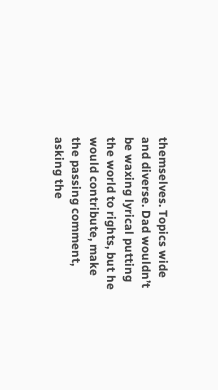themselves. Topics wide and diverse. Dad wouldn’t be waxing lyrical putting the world to rights, but he would contribute, make the passing comment, asking the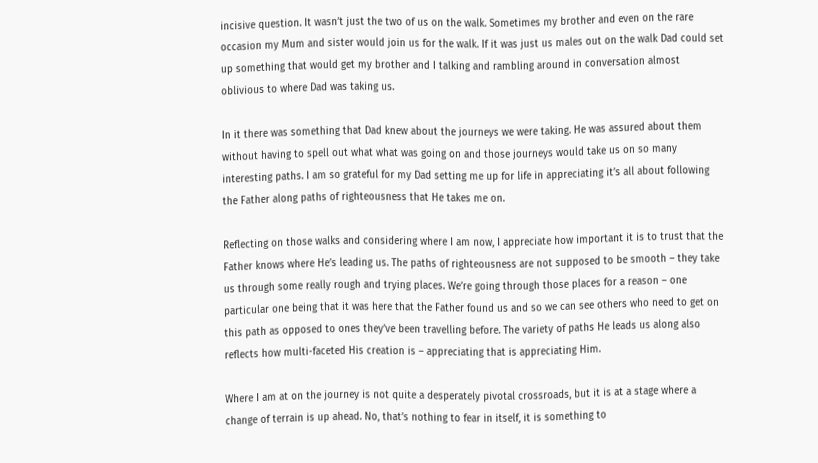incisive question. It wasn’t just the two of us on the walk. Sometimes my brother and even on the rare occasion my Mum and sister would join us for the walk. If it was just us males out on the walk Dad could set up something that would get my brother and I talking and rambling around in conversation almost oblivious to where Dad was taking us.

In it there was something that Dad knew about the journeys we were taking. He was assured about them without having to spell out what what was going on and those journeys would take us on so many interesting paths. I am so grateful for my Dad setting me up for life in appreciating it’s all about following the Father along paths of righteousness that He takes me on.

Reflecting on those walks and considering where I am now, I appreciate how important it is to trust that the Father knows where He’s leading us. The paths of righteousness are not supposed to be smooth – they take us through some really rough and trying places. We’re going through those places for a reason – one particular one being that it was here that the Father found us and so we can see others who need to get on this path as opposed to ones they’ve been travelling before. The variety of paths He leads us along also reflects how multi-faceted His creation is – appreciating that is appreciating Him.

Where I am at on the journey is not quite a desperately pivotal crossroads, but it is at a stage where a change of terrain is up ahead. No, that’s nothing to fear in itself, it is something to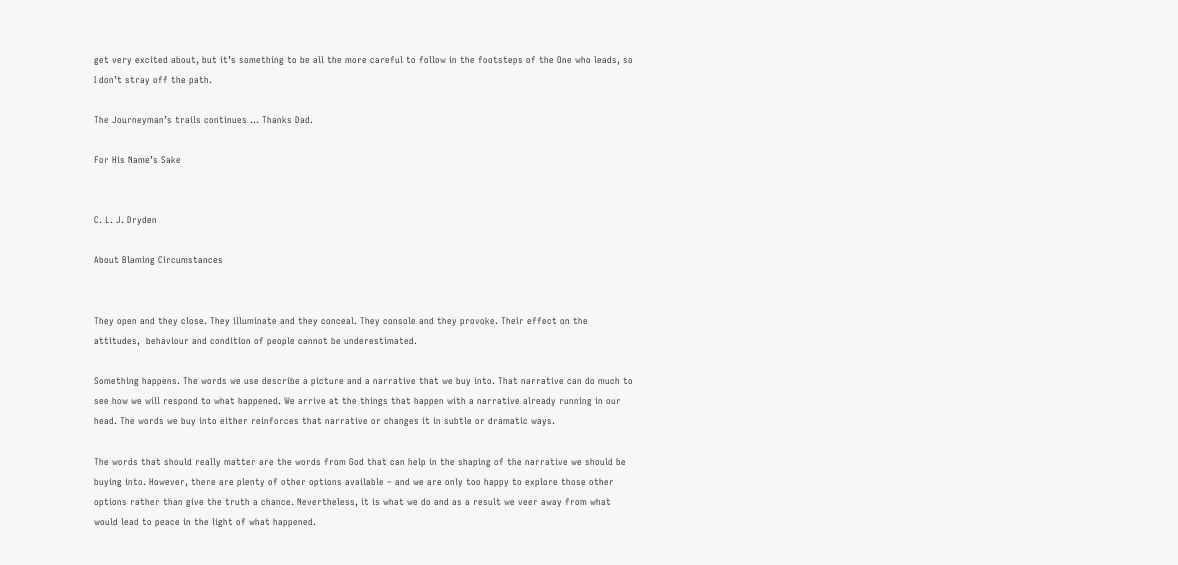get very excited about, but it’s something to be all the more careful to follow in the footsteps of the One who leads, so I don’t stray off the path.

The Journeyman’s trails continues … Thanks Dad.

For His Name’s Sake


C. L. J. Dryden

About Blaming Circumstances


They open and they close. They illuminate and they conceal. They console and they provoke. Their effect on the attitudes,  behaviour and condition of people cannot be underestimated.

Something happens. The words we use describe a picture and a narrative that we buy into. That narrative can do much to see how we will respond to what happened. We arrive at the things that happen with a narrative already running in our head. The words we buy into either reinforces that narrative or changes it in subtle or dramatic ways.

The words that should really matter are the words from God that can help in the shaping of the narrative we should be buying into. However, there are plenty of other options available – and we are only too happy to explore those other options rather than give the truth a chance. Nevertheless, it is what we do and as a result we veer away from what would lead to peace in the light of what happened.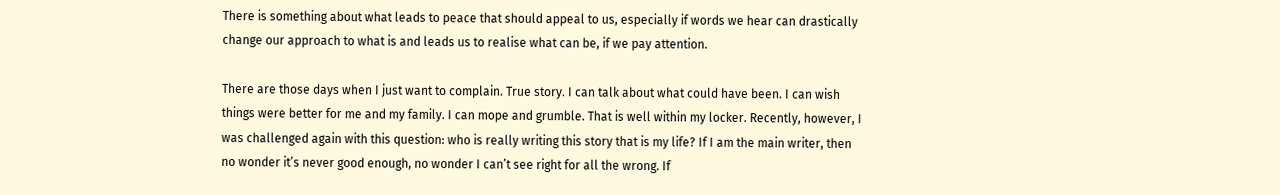There is something about what leads to peace that should appeal to us, especially if words we hear can drastically change our approach to what is and leads us to realise what can be, if we pay attention.

There are those days when I just want to complain. True story. I can talk about what could have been. I can wish things were better for me and my family. I can mope and grumble. That is well within my locker. Recently, however, I was challenged again with this question: who is really writing this story that is my life? If I am the main writer, then no wonder it’s never good enough, no wonder I can’t see right for all the wrong. If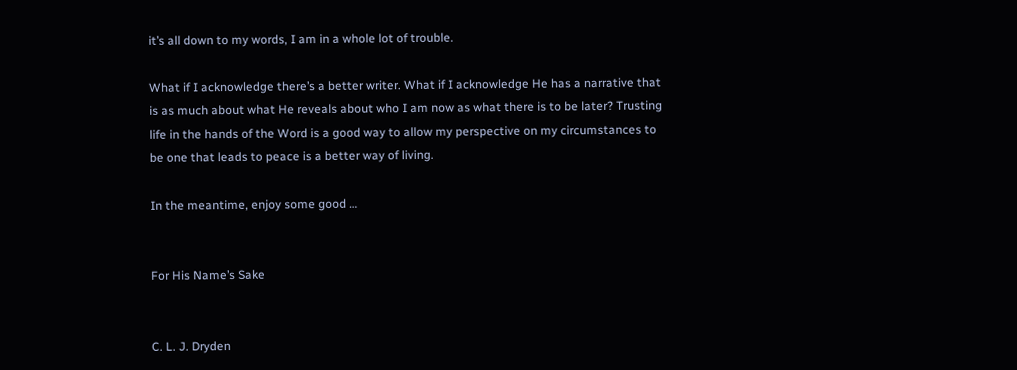it’s all down to my words, I am in a whole lot of trouble.

What if I acknowledge there’s a better writer. What if I acknowledge He has a narrative that is as much about what He reveals about who I am now as what there is to be later? Trusting life in the hands of the Word is a good way to allow my perspective on my circumstances to be one that leads to peace is a better way of living.

In the meantime, enjoy some good …


For His Name’s Sake


C. L. J. Dryden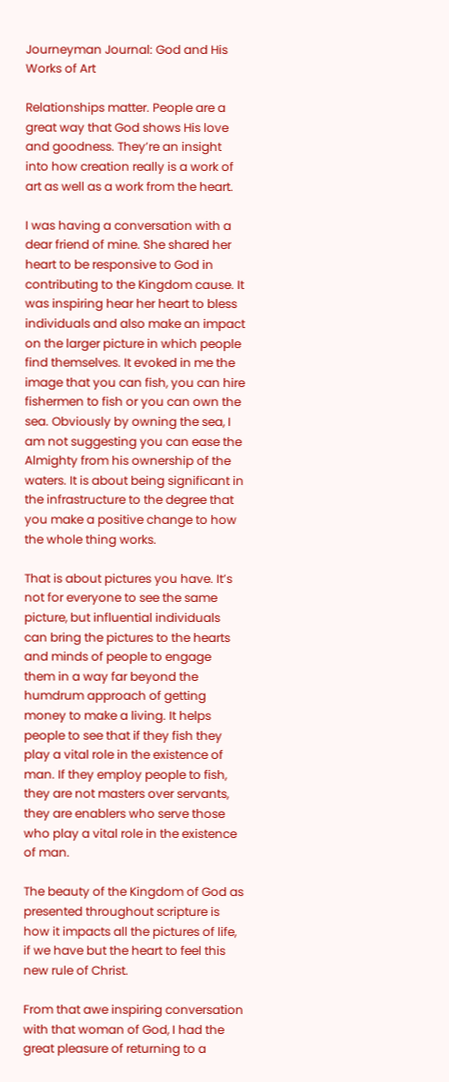Journeyman Journal: God and His Works of Art

Relationships matter. People are a great way that God shows His love and goodness. They’re an insight into how creation really is a work of art as well as a work from the heart.

I was having a conversation with a dear friend of mine. She shared her heart to be responsive to God in contributing to the Kingdom cause. It was inspiring hear her heart to bless individuals and also make an impact on the larger picture in which people find themselves. It evoked in me the image that you can fish, you can hire fishermen to fish or you can own the sea. Obviously by owning the sea, I am not suggesting you can ease the Almighty from his ownership of the waters. It is about being significant in the infrastructure to the degree that you make a positive change to how the whole thing works.

That is about pictures you have. It’s not for everyone to see the same picture, but influential individuals can bring the pictures to the hearts and minds of people to engage them in a way far beyond the humdrum approach of getting money to make a living. It helps people to see that if they fish they play a vital role in the existence of man. If they employ people to fish, they are not masters over servants, they are enablers who serve those who play a vital role in the existence of man.

The beauty of the Kingdom of God as presented throughout scripture is how it impacts all the pictures of life, if we have but the heart to feel this new rule of Christ.

From that awe inspiring conversation with that woman of God, I had the great pleasure of returning to a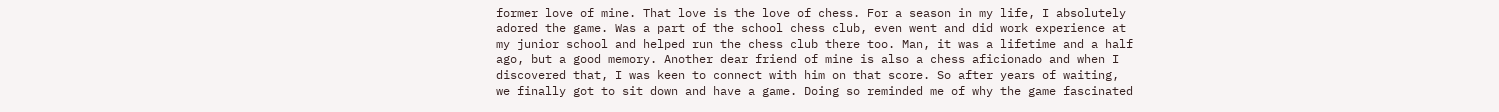former love of mine. That love is the love of chess. For a season in my life, I absolutely adored the game. Was a part of the school chess club, even went and did work experience at my junior school and helped run the chess club there too. Man, it was a lifetime and a half ago, but a good memory. Another dear friend of mine is also a chess aficionado and when I discovered that, I was keen to connect with him on that score. So after years of waiting, we finally got to sit down and have a game. Doing so reminded me of why the game fascinated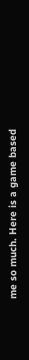me so much. Here is a game based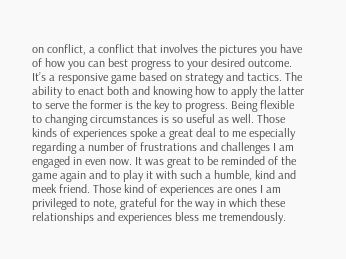on conflict, a conflict that involves the pictures you have of how you can best progress to your desired outcome. It’s a responsive game based on strategy and tactics. The ability to enact both and knowing how to apply the latter to serve the former is the key to progress. Being flexible to changing circumstances is so useful as well. Those kinds of experiences spoke a great deal to me especially regarding a number of frustrations and challenges I am engaged in even now. It was great to be reminded of the game again and to play it with such a humble, kind and meek friend. Those kind of experiences are ones I am privileged to note, grateful for the way in which these relationships and experiences bless me tremendously.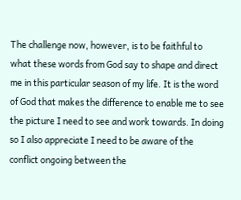The challenge now, however, is to be faithful to what these words from God say to shape and direct me in this particular season of my life. It is the word of God that makes the difference to enable me to see the picture I need to see and work towards. In doing so I also appreciate I need to be aware of the conflict ongoing between the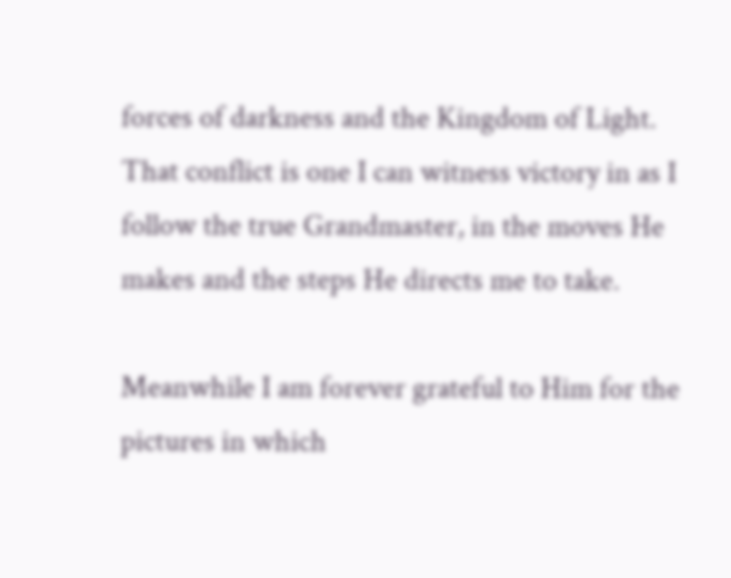forces of darkness and the Kingdom of Light. That conflict is one I can witness victory in as I follow the true Grandmaster, in the moves He makes and the steps He directs me to take.

Meanwhile I am forever grateful to Him for the pictures in which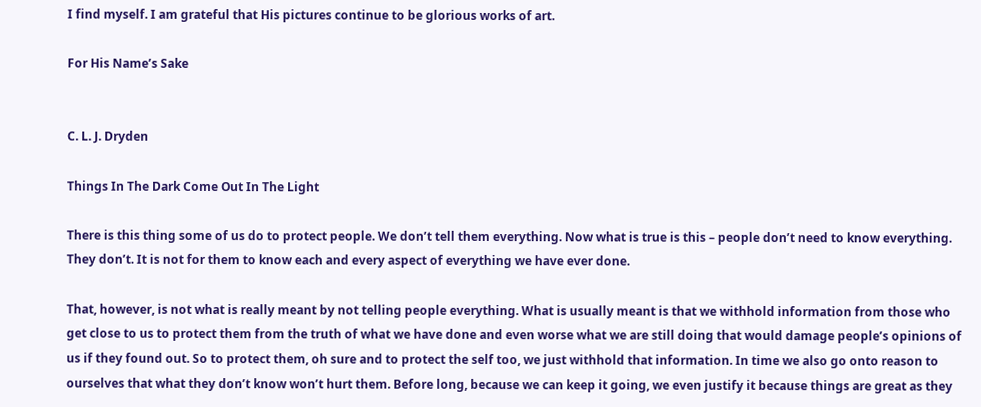I find myself. I am grateful that His pictures continue to be glorious works of art.

For His Name’s Sake


C. L. J. Dryden

Things In The Dark Come Out In The Light

There is this thing some of us do to protect people. We don’t tell them everything. Now what is true is this – people don’t need to know everything. They don’t. It is not for them to know each and every aspect of everything we have ever done.

That, however, is not what is really meant by not telling people everything. What is usually meant is that we withhold information from those who get close to us to protect them from the truth of what we have done and even worse what we are still doing that would damage people’s opinions of us if they found out. So to protect them, oh sure and to protect the self too, we just withhold that information. In time we also go onto reason to ourselves that what they don’t know won’t hurt them. Before long, because we can keep it going, we even justify it because things are great as they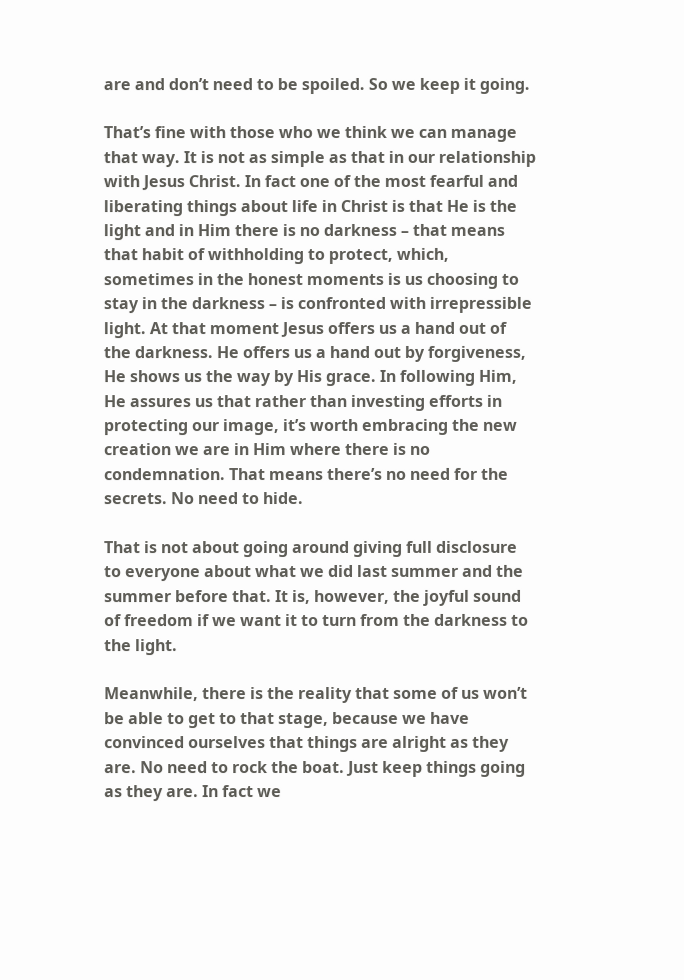are and don’t need to be spoiled. So we keep it going.

That’s fine with those who we think we can manage that way. It is not as simple as that in our relationship with Jesus Christ. In fact one of the most fearful and liberating things about life in Christ is that He is the light and in Him there is no darkness – that means that habit of withholding to protect, which, sometimes in the honest moments is us choosing to stay in the darkness – is confronted with irrepressible light. At that moment Jesus offers us a hand out of the darkness. He offers us a hand out by forgiveness, He shows us the way by His grace. In following Him, He assures us that rather than investing efforts in  protecting our image, it’s worth embracing the new creation we are in Him where there is no condemnation. That means there’s no need for the secrets. No need to hide.

That is not about going around giving full disclosure to everyone about what we did last summer and the summer before that. It is, however, the joyful sound of freedom if we want it to turn from the darkness to the light.

Meanwhile, there is the reality that some of us won’t be able to get to that stage, because we have convinced ourselves that things are alright as they are. No need to rock the boat. Just keep things going as they are. In fact we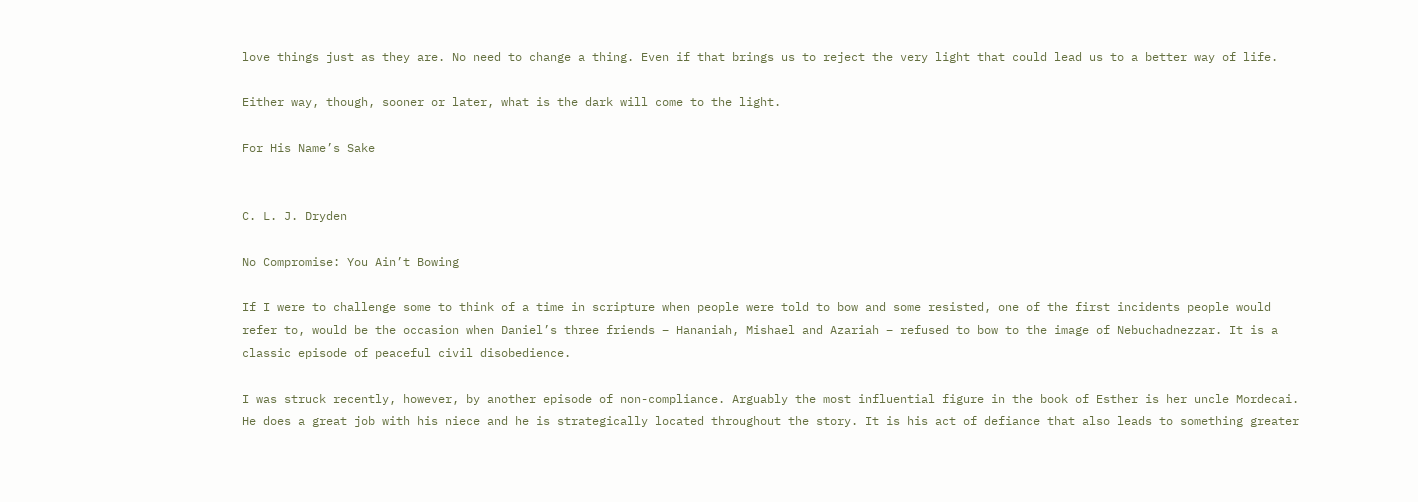love things just as they are. No need to change a thing. Even if that brings us to reject the very light that could lead us to a better way of life.

Either way, though, sooner or later, what is the dark will come to the light.

For His Name’s Sake


C. L. J. Dryden

No Compromise: You Ain’t Bowing

If I were to challenge some to think of a time in scripture when people were told to bow and some resisted, one of the first incidents people would refer to, would be the occasion when Daniel’s three friends – Hananiah, Mishael and Azariah – refused to bow to the image of Nebuchadnezzar. It is a classic episode of peaceful civil disobedience.

I was struck recently, however, by another episode of non-compliance. Arguably the most influential figure in the book of Esther is her uncle Mordecai. He does a great job with his niece and he is strategically located throughout the story. It is his act of defiance that also leads to something greater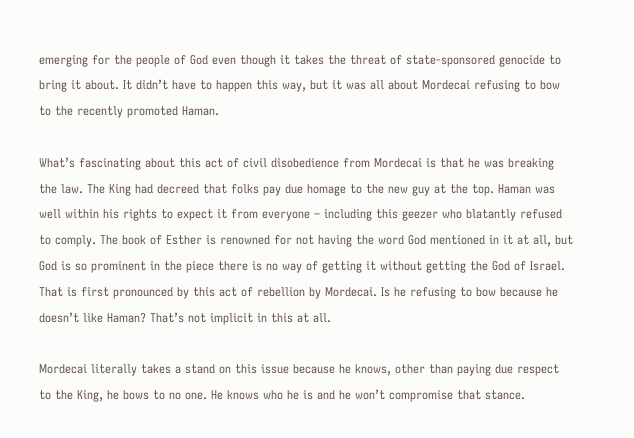emerging for the people of God even though it takes the threat of state-sponsored genocide to bring it about. It didn’t have to happen this way, but it was all about Mordecai refusing to bow to the recently promoted Haman.

What’s fascinating about this act of civil disobedience from Mordecai is that he was breaking the law. The King had decreed that folks pay due homage to the new guy at the top. Haman was well within his rights to expect it from everyone – including this geezer who blatantly refused to comply. The book of Esther is renowned for not having the word God mentioned in it at all, but God is so prominent in the piece there is no way of getting it without getting the God of Israel. That is first pronounced by this act of rebellion by Mordecai. Is he refusing to bow because he doesn’t like Haman? That’s not implicit in this at all.

Mordecai literally takes a stand on this issue because he knows, other than paying due respect to the King, he bows to no one. He knows who he is and he won’t compromise that stance.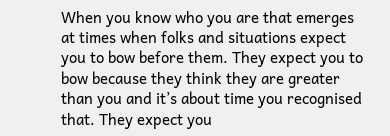When you know who you are that emerges at times when folks and situations expect you to bow before them. They expect you to bow because they think they are greater than you and it’s about time you recognised that. They expect you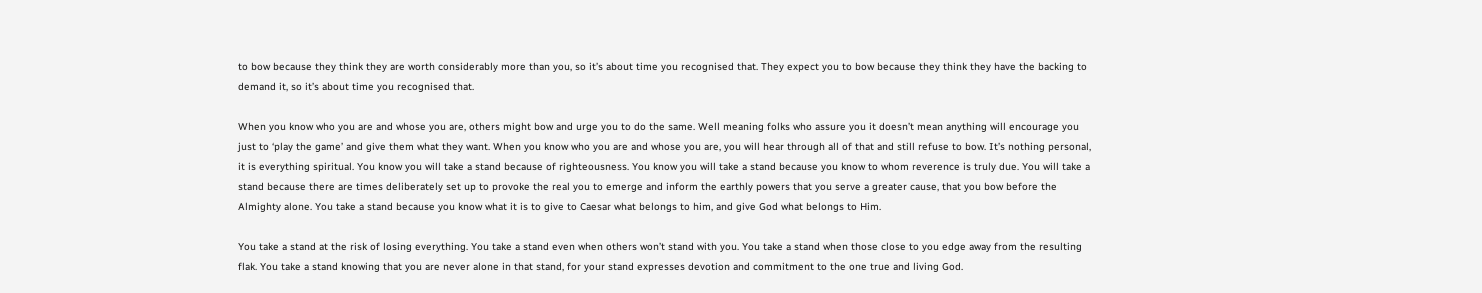to bow because they think they are worth considerably more than you, so it’s about time you recognised that. They expect you to bow because they think they have the backing to demand it, so it’s about time you recognised that.

When you know who you are and whose you are, others might bow and urge you to do the same. Well meaning folks who assure you it doesn’t mean anything will encourage you just to ‘play the game’ and give them what they want. When you know who you are and whose you are, you will hear through all of that and still refuse to bow. It’s nothing personal, it is everything spiritual. You know you will take a stand because of righteousness. You know you will take a stand because you know to whom reverence is truly due. You will take a stand because there are times deliberately set up to provoke the real you to emerge and inform the earthly powers that you serve a greater cause, that you bow before the Almighty alone. You take a stand because you know what it is to give to Caesar what belongs to him, and give God what belongs to Him.

You take a stand at the risk of losing everything. You take a stand even when others won’t stand with you. You take a stand when those close to you edge away from the resulting flak. You take a stand knowing that you are never alone in that stand, for your stand expresses devotion and commitment to the one true and living God.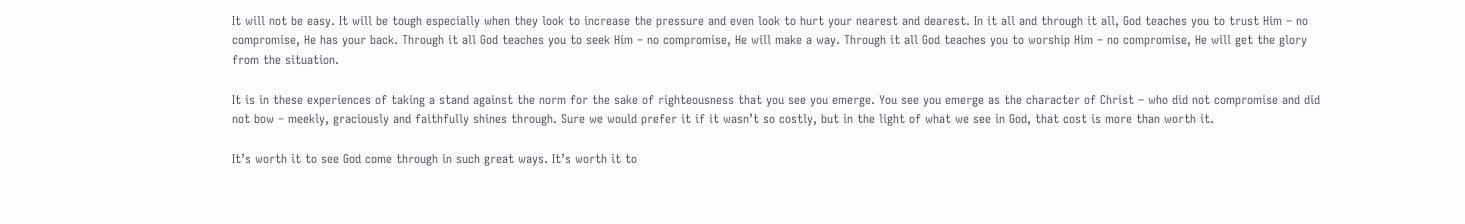It will not be easy. It will be tough especially when they look to increase the pressure and even look to hurt your nearest and dearest. In it all and through it all, God teaches you to trust Him – no compromise, He has your back. Through it all God teaches you to seek Him – no compromise, He will make a way. Through it all God teaches you to worship Him – no compromise, He will get the glory from the situation.

It is in these experiences of taking a stand against the norm for the sake of righteousness that you see you emerge. You see you emerge as the character of Christ – who did not compromise and did not bow – meekly, graciously and faithfully shines through. Sure we would prefer it if it wasn’t so costly, but in the light of what we see in God, that cost is more than worth it.

It’s worth it to see God come through in such great ways. It’s worth it to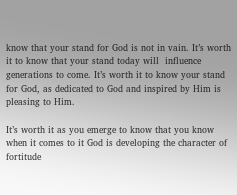know that your stand for God is not in vain. It’s worth it to know that your stand today will  influence generations to come. It’s worth it to know your stand for God, as dedicated to God and inspired by Him is pleasing to Him.

It’s worth it as you emerge to know that you know when it comes to it God is developing the character of fortitude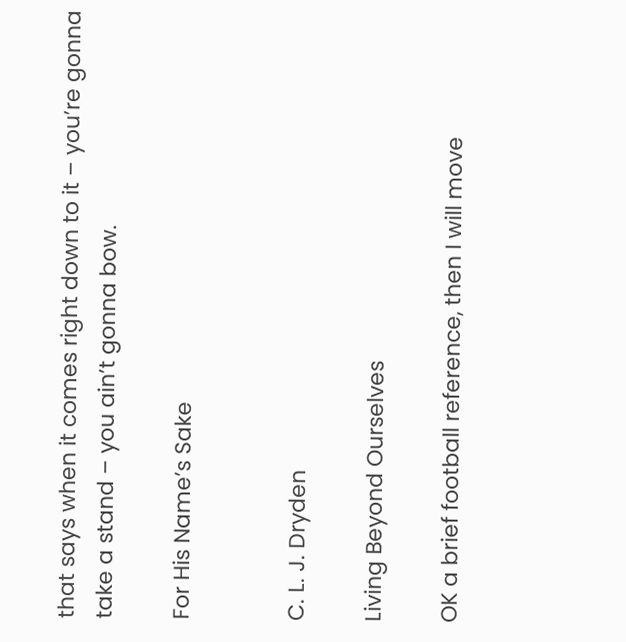that says when it comes right down to it – you’re gonna take a stand – you ain’t gonna bow.

For His Name’s Sake


C. L. J. Dryden

Living Beyond Ourselves

OK a brief football reference, then I will move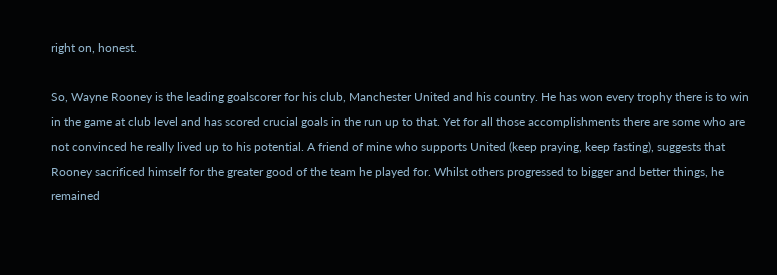right on, honest.

So, Wayne Rooney is the leading goalscorer for his club, Manchester United and his country. He has won every trophy there is to win in the game at club level and has scored crucial goals in the run up to that. Yet for all those accomplishments there are some who are not convinced he really lived up to his potential. A friend of mine who supports United (keep praying, keep fasting), suggests that Rooney sacrificed himself for the greater good of the team he played for. Whilst others progressed to bigger and better things, he remained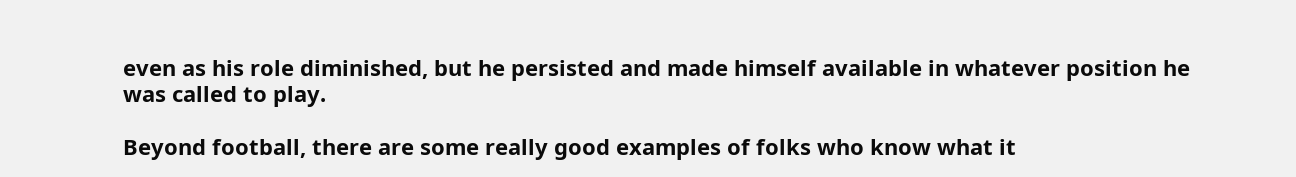even as his role diminished, but he persisted and made himself available in whatever position he was called to play.

Beyond football, there are some really good examples of folks who know what it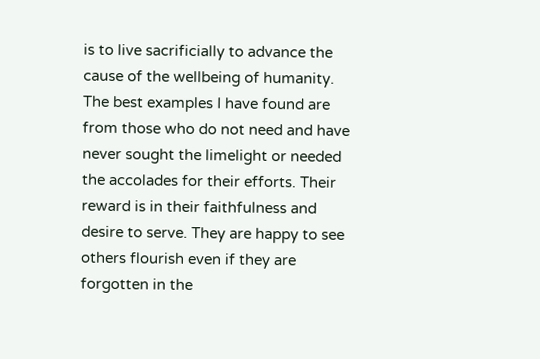is to live sacrificially to advance the cause of the wellbeing of humanity. The best examples I have found are from those who do not need and have never sought the limelight or needed the accolades for their efforts. Their reward is in their faithfulness and desire to serve. They are happy to see others flourish even if they are forgotten in the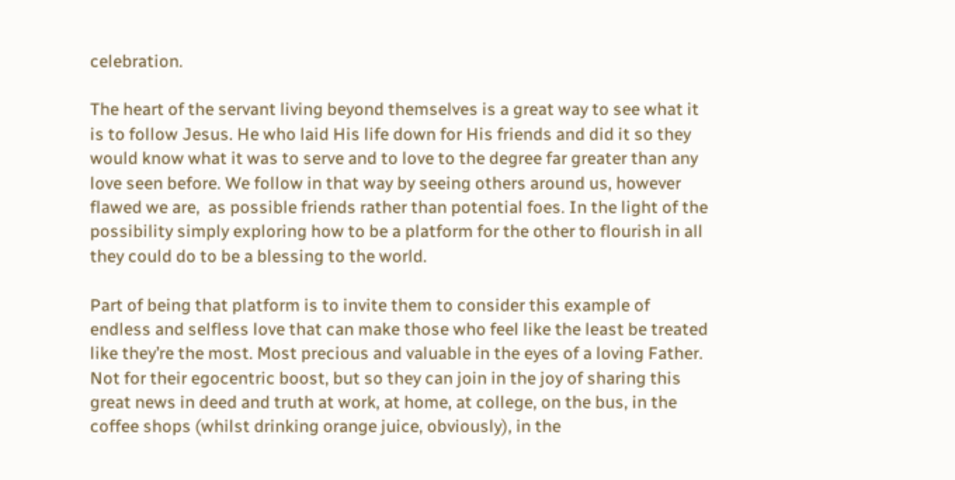celebration.

The heart of the servant living beyond themselves is a great way to see what it is to follow Jesus. He who laid His life down for His friends and did it so they would know what it was to serve and to love to the degree far greater than any love seen before. We follow in that way by seeing others around us, however flawed we are,  as possible friends rather than potential foes. In the light of the possibility simply exploring how to be a platform for the other to flourish in all they could do to be a blessing to the world.

Part of being that platform is to invite them to consider this example of endless and selfless love that can make those who feel like the least be treated like they’re the most. Most precious and valuable in the eyes of a loving Father. Not for their egocentric boost, but so they can join in the joy of sharing this great news in deed and truth at work, at home, at college, on the bus, in the coffee shops (whilst drinking orange juice, obviously), in the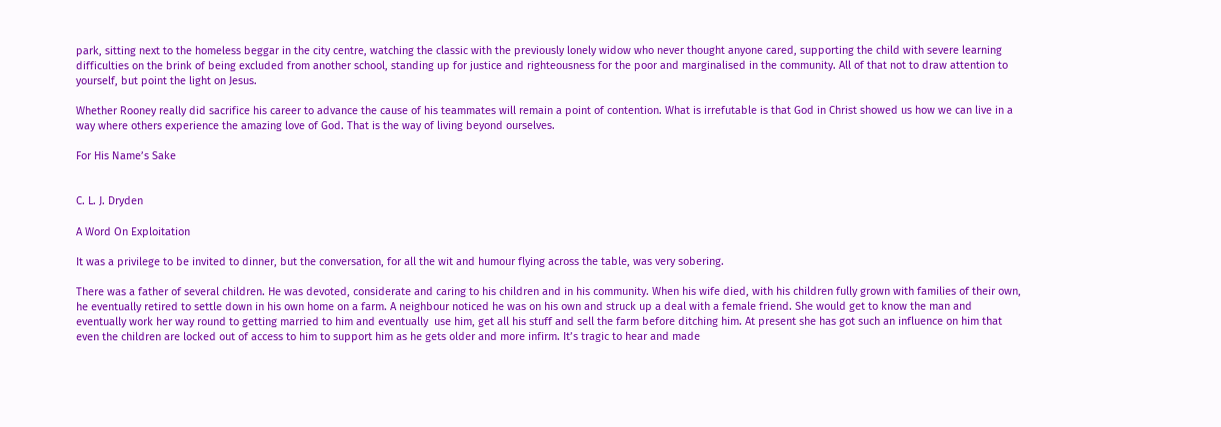park, sitting next to the homeless beggar in the city centre, watching the classic with the previously lonely widow who never thought anyone cared, supporting the child with severe learning difficulties on the brink of being excluded from another school, standing up for justice and righteousness for the poor and marginalised in the community. All of that not to draw attention to yourself, but point the light on Jesus.

Whether Rooney really did sacrifice his career to advance the cause of his teammates will remain a point of contention. What is irrefutable is that God in Christ showed us how we can live in a way where others experience the amazing love of God. That is the way of living beyond ourselves.

For His Name’s Sake


C. L. J. Dryden

A Word On Exploitation

It was a privilege to be invited to dinner, but the conversation, for all the wit and humour flying across the table, was very sobering.

There was a father of several children. He was devoted, considerate and caring to his children and in his community. When his wife died, with his children fully grown with families of their own, he eventually retired to settle down in his own home on a farm. A neighbour noticed he was on his own and struck up a deal with a female friend. She would get to know the man and eventually work her way round to getting married to him and eventually  use him, get all his stuff and sell the farm before ditching him. At present she has got such an influence on him that even the children are locked out of access to him to support him as he gets older and more infirm. It’s tragic to hear and made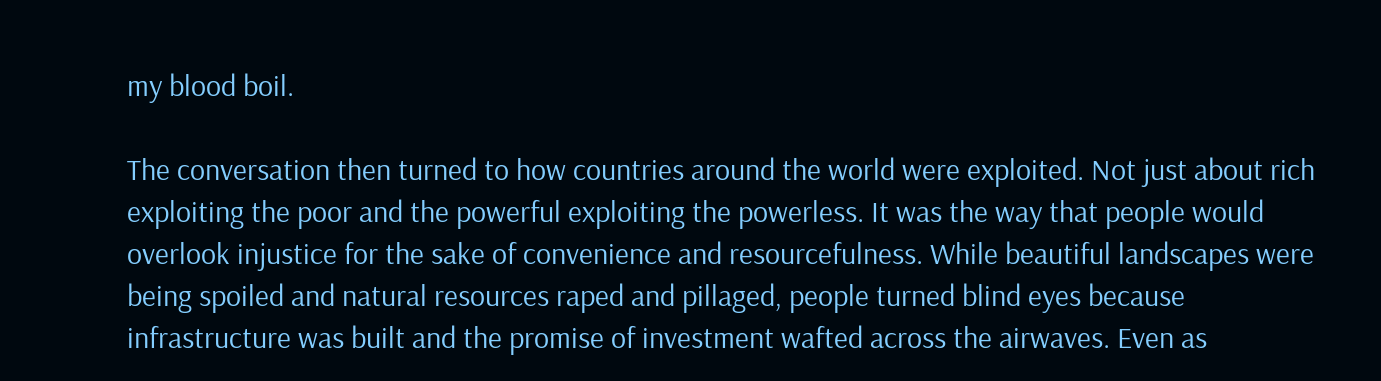my blood boil.

The conversation then turned to how countries around the world were exploited. Not just about rich exploiting the poor and the powerful exploiting the powerless. It was the way that people would overlook injustice for the sake of convenience and resourcefulness. While beautiful landscapes were being spoiled and natural resources raped and pillaged, people turned blind eyes because infrastructure was built and the promise of investment wafted across the airwaves. Even as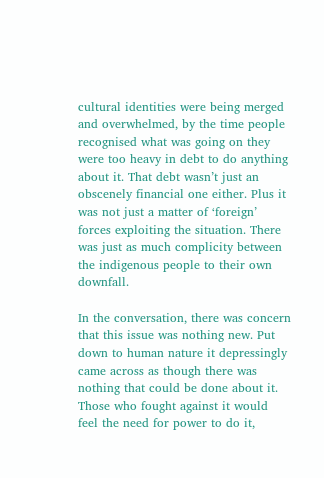cultural identities were being merged and overwhelmed, by the time people recognised what was going on they were too heavy in debt to do anything about it. That debt wasn’t just an obscenely financial one either. Plus it was not just a matter of ‘foreign’ forces exploiting the situation. There was just as much complicity between the indigenous people to their own downfall.

In the conversation, there was concern that this issue was nothing new. Put down to human nature it depressingly came across as though there was nothing that could be done about it. Those who fought against it would feel the need for power to do it,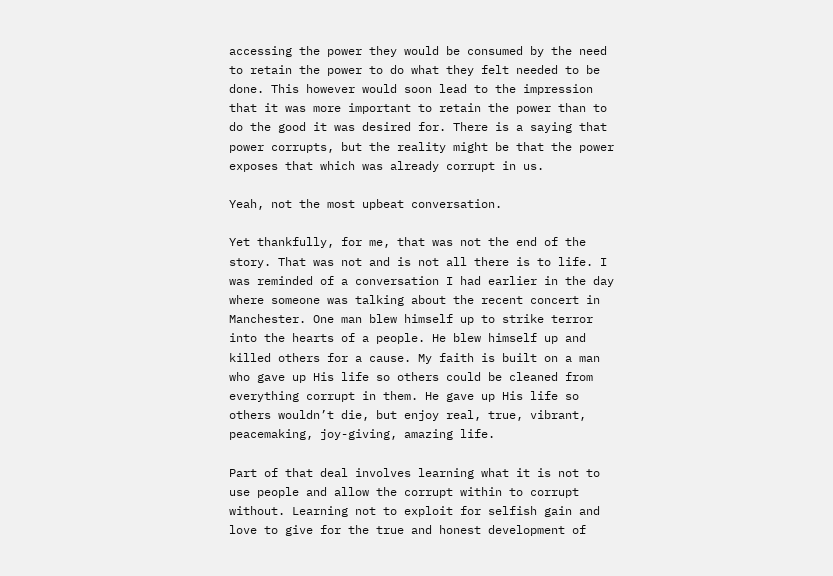accessing the power they would be consumed by the need to retain the power to do what they felt needed to be done. This however would soon lead to the impression that it was more important to retain the power than to do the good it was desired for. There is a saying that power corrupts, but the reality might be that the power exposes that which was already corrupt in us.

Yeah, not the most upbeat conversation.

Yet thankfully, for me, that was not the end of the story. That was not and is not all there is to life. I was reminded of a conversation I had earlier in the day where someone was talking about the recent concert in Manchester. One man blew himself up to strike terror into the hearts of a people. He blew himself up and killed others for a cause. My faith is built on a man who gave up His life so others could be cleaned from everything corrupt in them. He gave up His life so others wouldn’t die, but enjoy real, true, vibrant, peacemaking, joy-giving, amazing life.

Part of that deal involves learning what it is not to use people and allow the corrupt within to corrupt without. Learning not to exploit for selfish gain and love to give for the true and honest development of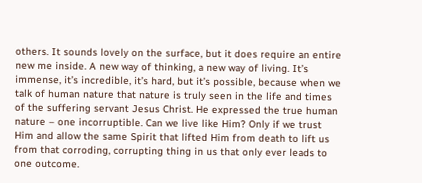others. It sounds lovely on the surface, but it does require an entire new me inside. A new way of thinking, a new way of living. It’s immense, it’s incredible, it’s hard, but it’s possible, because when we talk of human nature that nature is truly seen in the life and times of the suffering servant Jesus Christ. He expressed the true human nature – one incorruptible. Can we live like Him? Only if we trust Him and allow the same Spirit that lifted Him from death to lift us from that corroding, corrupting thing in us that only ever leads to one outcome.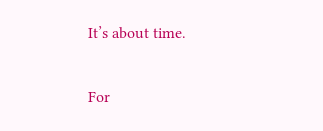It’s about time.

For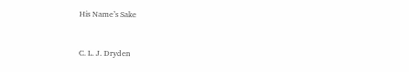His Name’s Sake


C. L. J. Dryden